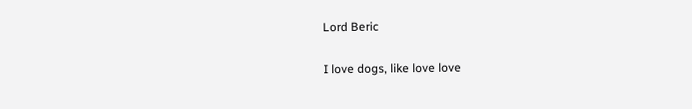Lord Beric

I love dogs, like love love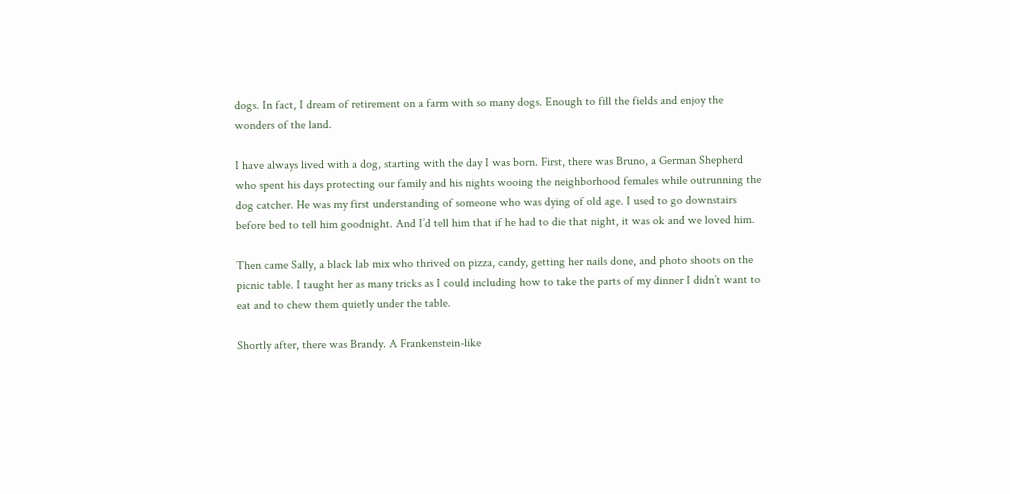dogs. In fact, I dream of retirement on a farm with so many dogs. Enough to fill the fields and enjoy the wonders of the land.

I have always lived with a dog, starting with the day I was born. First, there was Bruno, a German Shepherd who spent his days protecting our family and his nights wooing the neighborhood females while outrunning the dog catcher. He was my first understanding of someone who was dying of old age. I used to go downstairs before bed to tell him goodnight. And I’d tell him that if he had to die that night, it was ok and we loved him.

Then came Sally, a black lab mix who thrived on pizza, candy, getting her nails done, and photo shoots on the picnic table. I taught her as many tricks as I could including how to take the parts of my dinner I didn’t want to eat and to chew them quietly under the table.

Shortly after, there was Brandy. A Frankenstein-like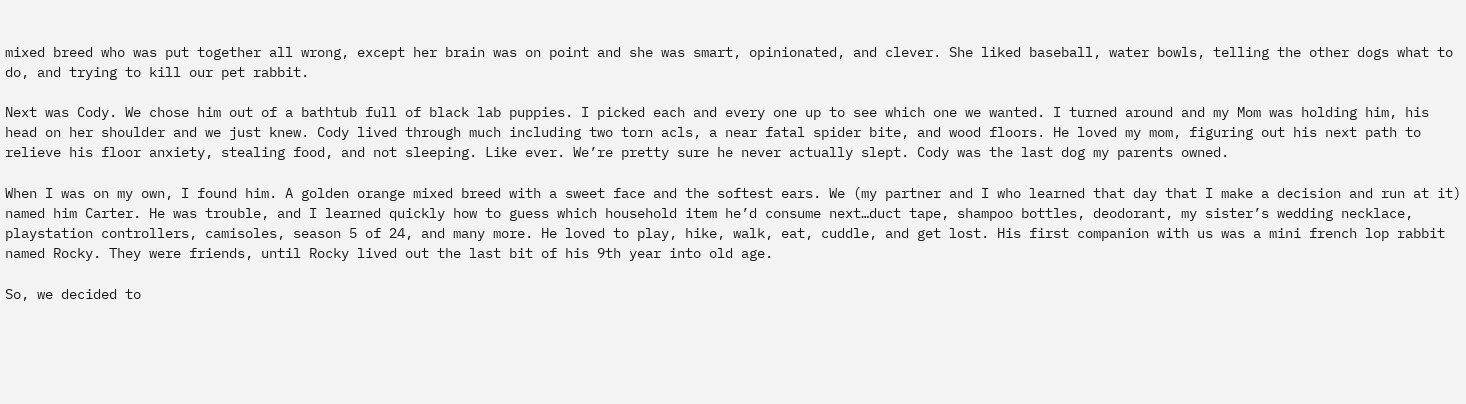mixed breed who was put together all wrong, except her brain was on point and she was smart, opinionated, and clever. She liked baseball, water bowls, telling the other dogs what to do, and trying to kill our pet rabbit.

Next was Cody. We chose him out of a bathtub full of black lab puppies. I picked each and every one up to see which one we wanted. I turned around and my Mom was holding him, his head on her shoulder and we just knew. Cody lived through much including two torn acls, a near fatal spider bite, and wood floors. He loved my mom, figuring out his next path to relieve his floor anxiety, stealing food, and not sleeping. Like ever. We’re pretty sure he never actually slept. Cody was the last dog my parents owned.

When I was on my own, I found him. A golden orange mixed breed with a sweet face and the softest ears. We (my partner and I who learned that day that I make a decision and run at it) named him Carter. He was trouble, and I learned quickly how to guess which household item he’d consume next…duct tape, shampoo bottles, deodorant, my sister’s wedding necklace, playstation controllers, camisoles, season 5 of 24, and many more. He loved to play, hike, walk, eat, cuddle, and get lost. His first companion with us was a mini french lop rabbit named Rocky. They were friends, until Rocky lived out the last bit of his 9th year into old age.

So, we decided to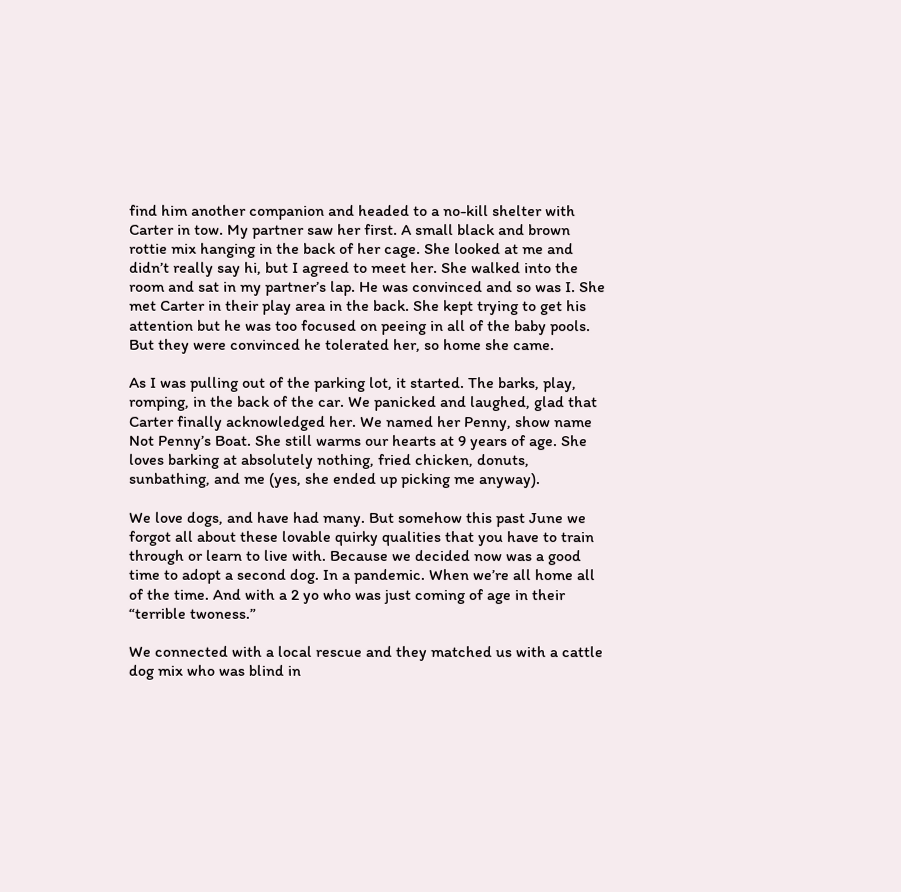find him another companion and headed to a no-kill shelter with Carter in tow. My partner saw her first. A small black and brown rottie mix hanging in the back of her cage. She looked at me and didn’t really say hi, but I agreed to meet her. She walked into the room and sat in my partner’s lap. He was convinced and so was I. She met Carter in their play area in the back. She kept trying to get his attention but he was too focused on peeing in all of the baby pools. But they were convinced he tolerated her, so home she came.

As I was pulling out of the parking lot, it started. The barks, play, romping, in the back of the car. We panicked and laughed, glad that Carter finally acknowledged her. We named her Penny, show name Not Penny’s Boat. She still warms our hearts at 9 years of age. She loves barking at absolutely nothing, fried chicken, donuts, sunbathing, and me (yes, she ended up picking me anyway).

We love dogs, and have had many. But somehow this past June we forgot all about these lovable quirky qualities that you have to train through or learn to live with. Because we decided now was a good time to adopt a second dog. In a pandemic. When we’re all home all of the time. And with a 2 yo who was just coming of age in their “terrible twoness.”

We connected with a local rescue and they matched us with a cattle dog mix who was blind in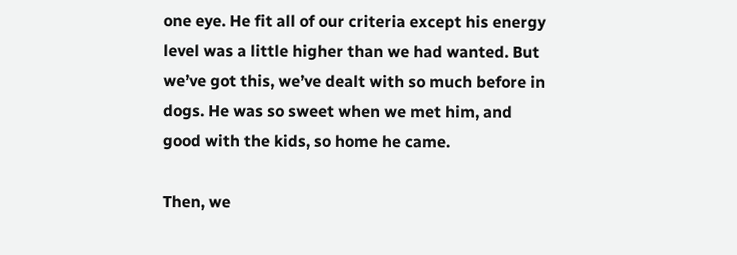one eye. He fit all of our criteria except his energy level was a little higher than we had wanted. But we’ve got this, we’ve dealt with so much before in dogs. He was so sweet when we met him, and good with the kids, so home he came.

Then, we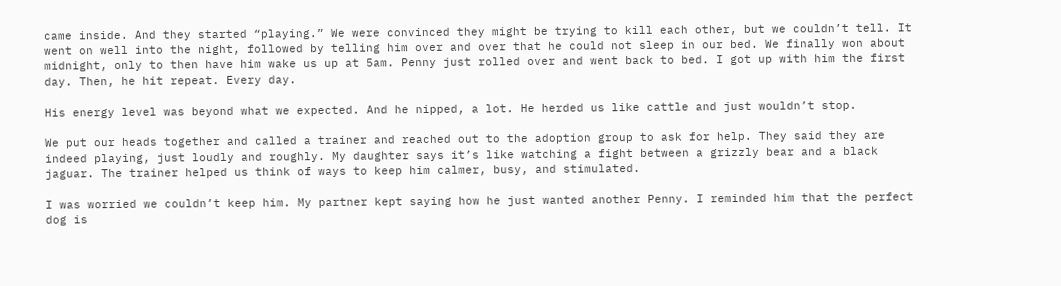came inside. And they started “playing.” We were convinced they might be trying to kill each other, but we couldn’t tell. It went on well into the night, followed by telling him over and over that he could not sleep in our bed. We finally won about midnight, only to then have him wake us up at 5am. Penny just rolled over and went back to bed. I got up with him the first day. Then, he hit repeat. Every day.

His energy level was beyond what we expected. And he nipped, a lot. He herded us like cattle and just wouldn’t stop.

We put our heads together and called a trainer and reached out to the adoption group to ask for help. They said they are indeed playing, just loudly and roughly. My daughter says it’s like watching a fight between a grizzly bear and a black jaguar. The trainer helped us think of ways to keep him calmer, busy, and stimulated.

I was worried we couldn’t keep him. My partner kept saying how he just wanted another Penny. I reminded him that the perfect dog is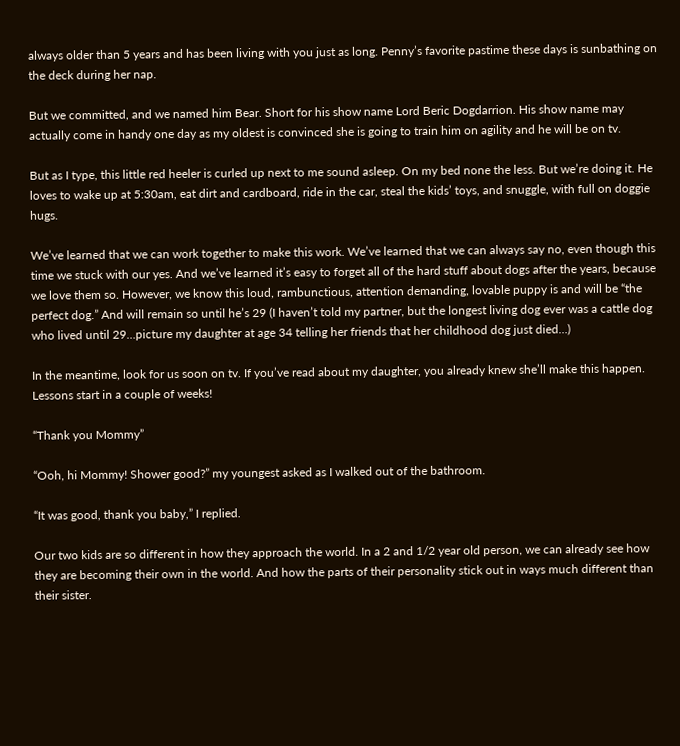always older than 5 years and has been living with you just as long. Penny’s favorite pastime these days is sunbathing on the deck during her nap.

But we committed, and we named him Bear. Short for his show name Lord Beric Dogdarrion. His show name may actually come in handy one day as my oldest is convinced she is going to train him on agility and he will be on tv.

But as I type, this little red heeler is curled up next to me sound asleep. On my bed none the less. But we’re doing it. He loves to wake up at 5:30am, eat dirt and cardboard, ride in the car, steal the kids’ toys, and snuggle, with full on doggie hugs.

We’ve learned that we can work together to make this work. We’ve learned that we can always say no, even though this time we stuck with our yes. And we’ve learned it’s easy to forget all of the hard stuff about dogs after the years, because we love them so. However, we know this loud, rambunctious, attention demanding, lovable puppy is and will be “the perfect dog.” And will remain so until he’s 29 (I haven’t told my partner, but the longest living dog ever was a cattle dog who lived until 29…picture my daughter at age 34 telling her friends that her childhood dog just died…)

In the meantime, look for us soon on tv. If you’ve read about my daughter, you already knew she’ll make this happen. Lessons start in a couple of weeks!

“Thank you Mommy”

“Ooh, hi Mommy! Shower good?” my youngest asked as I walked out of the bathroom.

“It was good, thank you baby,” I replied.

Our two kids are so different in how they approach the world. In a 2 and 1/2 year old person, we can already see how they are becoming their own in the world. And how the parts of their personality stick out in ways much different than their sister.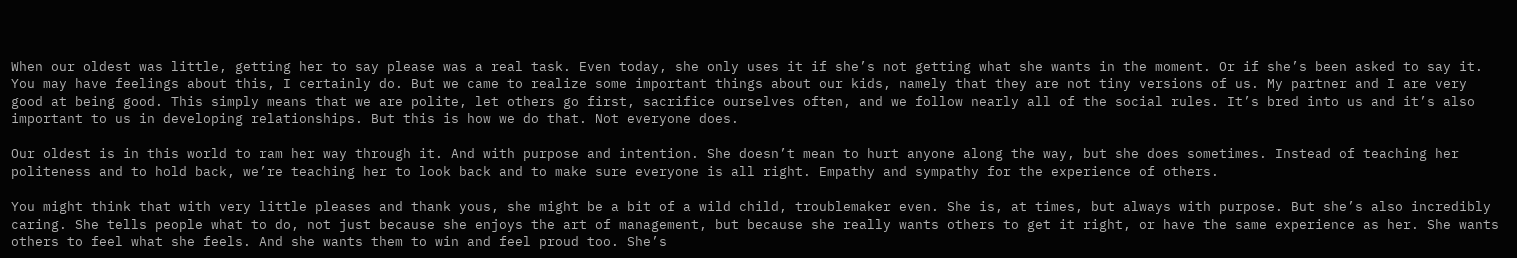When our oldest was little, getting her to say please was a real task. Even today, she only uses it if she’s not getting what she wants in the moment. Or if she’s been asked to say it. You may have feelings about this, I certainly do. But we came to realize some important things about our kids, namely that they are not tiny versions of us. My partner and I are very good at being good. This simply means that we are polite, let others go first, sacrifice ourselves often, and we follow nearly all of the social rules. It’s bred into us and it’s also important to us in developing relationships. But this is how we do that. Not everyone does.

Our oldest is in this world to ram her way through it. And with purpose and intention. She doesn’t mean to hurt anyone along the way, but she does sometimes. Instead of teaching her politeness and to hold back, we’re teaching her to look back and to make sure everyone is all right. Empathy and sympathy for the experience of others.

You might think that with very little pleases and thank yous, she might be a bit of a wild child, troublemaker even. She is, at times, but always with purpose. But she’s also incredibly caring. She tells people what to do, not just because she enjoys the art of management, but because she really wants others to get it right, or have the same experience as her. She wants others to feel what she feels. And she wants them to win and feel proud too. She’s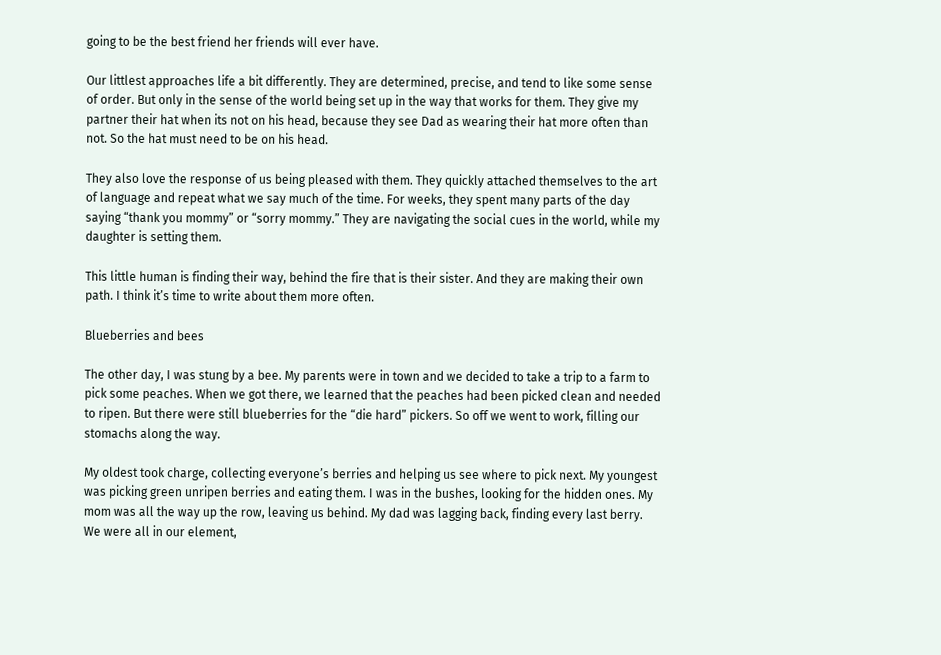going to be the best friend her friends will ever have.

Our littlest approaches life a bit differently. They are determined, precise, and tend to like some sense of order. But only in the sense of the world being set up in the way that works for them. They give my partner their hat when its not on his head, because they see Dad as wearing their hat more often than not. So the hat must need to be on his head.

They also love the response of us being pleased with them. They quickly attached themselves to the art of language and repeat what we say much of the time. For weeks, they spent many parts of the day saying “thank you mommy” or “sorry mommy.” They are navigating the social cues in the world, while my daughter is setting them.

This little human is finding their way, behind the fire that is their sister. And they are making their own path. I think it’s time to write about them more often.

Blueberries and bees

The other day, I was stung by a bee. My parents were in town and we decided to take a trip to a farm to pick some peaches. When we got there, we learned that the peaches had been picked clean and needed to ripen. But there were still blueberries for the “die hard” pickers. So off we went to work, filling our stomachs along the way.

My oldest took charge, collecting everyone’s berries and helping us see where to pick next. My youngest was picking green unripen berries and eating them. I was in the bushes, looking for the hidden ones. My mom was all the way up the row, leaving us behind. My dad was lagging back, finding every last berry. We were all in our element,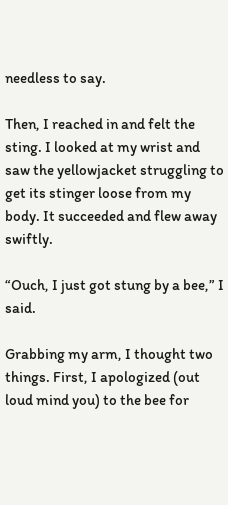needless to say.

Then, I reached in and felt the sting. I looked at my wrist and saw the yellowjacket struggling to get its stinger loose from my body. It succeeded and flew away swiftly.

“Ouch, I just got stung by a bee,” I said.

Grabbing my arm, I thought two things. First, I apologized (out loud mind you) to the bee for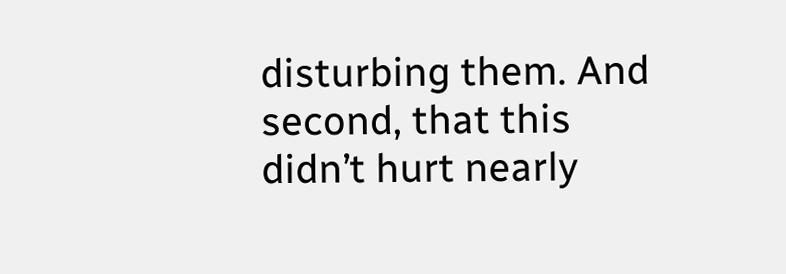disturbing them. And second, that this didn’t hurt nearly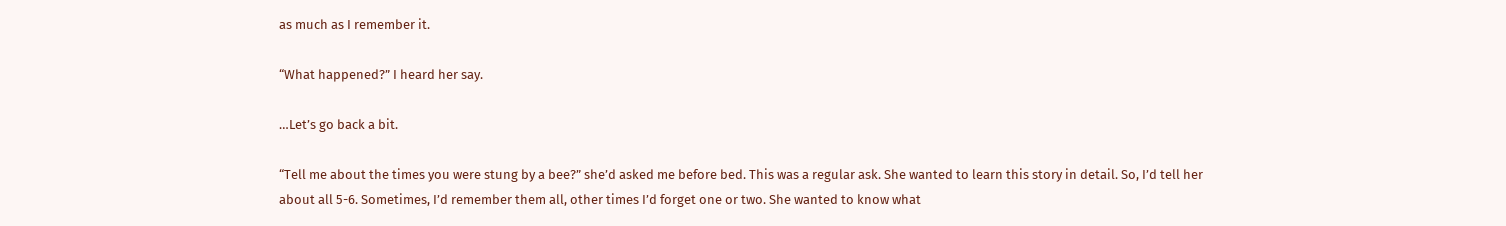as much as I remember it.

“What happened?” I heard her say.

…Let’s go back a bit.

“Tell me about the times you were stung by a bee?” she’d asked me before bed. This was a regular ask. She wanted to learn this story in detail. So, I’d tell her about all 5-6. Sometimes, I’d remember them all, other times I’d forget one or two. She wanted to know what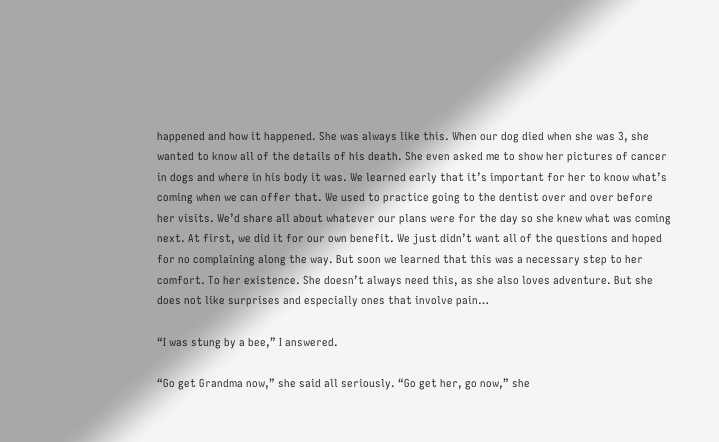happened and how it happened. She was always like this. When our dog died when she was 3, she wanted to know all of the details of his death. She even asked me to show her pictures of cancer in dogs and where in his body it was. We learned early that it’s important for her to know what’s coming when we can offer that. We used to practice going to the dentist over and over before her visits. We’d share all about whatever our plans were for the day so she knew what was coming next. At first, we did it for our own benefit. We just didn’t want all of the questions and hoped for no complaining along the way. But soon we learned that this was a necessary step to her comfort. To her existence. She doesn’t always need this, as she also loves adventure. But she does not like surprises and especially ones that involve pain…

“I was stung by a bee,” I answered.

“Go get Grandma now,” she said all seriously. “Go get her, go now,” she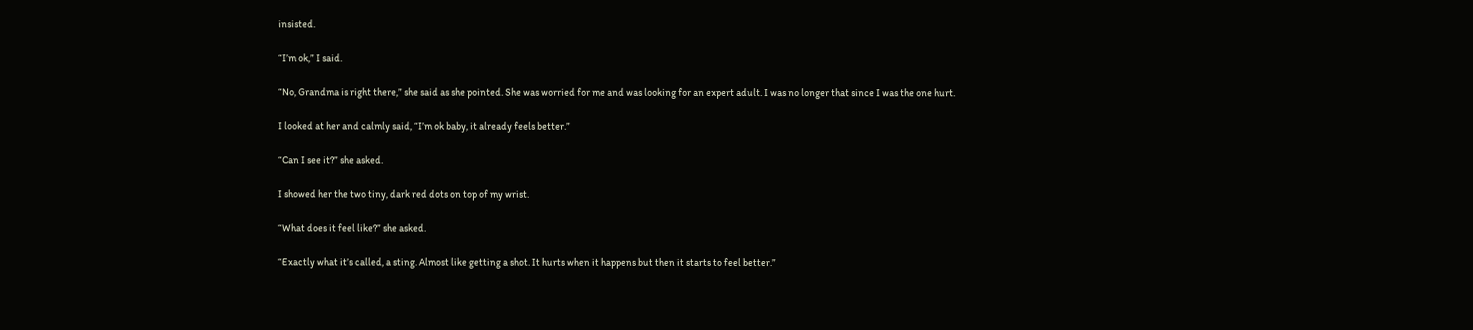insisted.

“I’m ok,” I said.

“No, Grandma is right there,” she said as she pointed. She was worried for me and was looking for an expert adult. I was no longer that since I was the one hurt.

I looked at her and calmly said, “I’m ok baby, it already feels better.”

“Can I see it?” she asked.

I showed her the two tiny, dark red dots on top of my wrist.

“What does it feel like?” she asked.

“Exactly what it’s called, a sting. Almost like getting a shot. It hurts when it happens but then it starts to feel better.”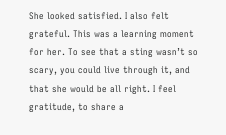She looked satisfied. I also felt grateful. This was a learning moment for her. To see that a sting wasn’t so scary, you could live through it, and that she would be all right. I feel gratitude, to share a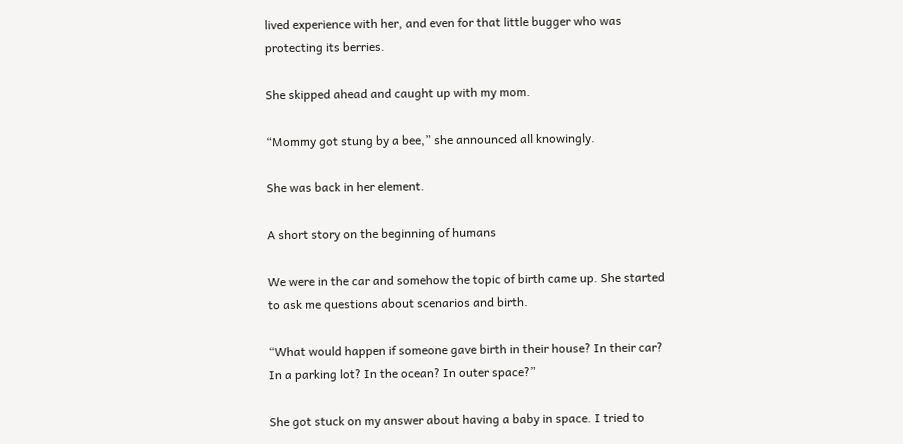lived experience with her, and even for that little bugger who was protecting its berries.

She skipped ahead and caught up with my mom.

“Mommy got stung by a bee,” she announced all knowingly.

She was back in her element.

A short story on the beginning of humans

We were in the car and somehow the topic of birth came up. She started to ask me questions about scenarios and birth.

“What would happen if someone gave birth in their house? In their car? In a parking lot? In the ocean? In outer space?”

She got stuck on my answer about having a baby in space. I tried to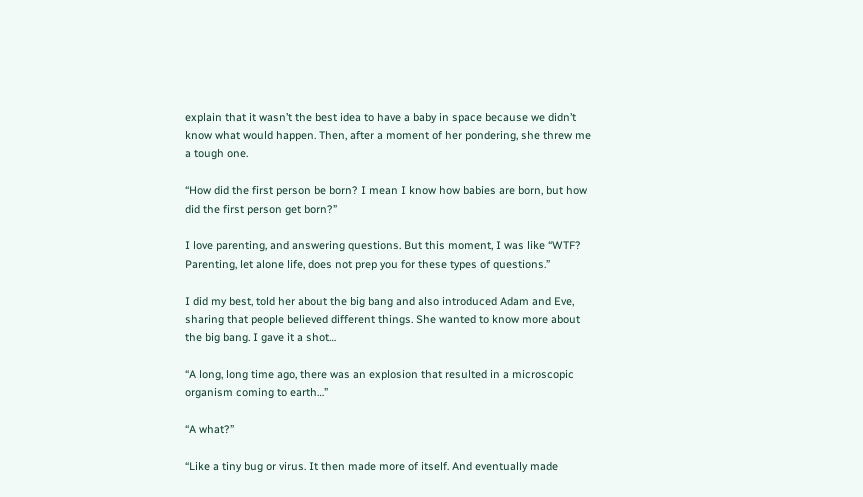explain that it wasn’t the best idea to have a baby in space because we didn’t know what would happen. Then, after a moment of her pondering, she threw me a tough one.

“How did the first person be born? I mean I know how babies are born, but how did the first person get born?”

I love parenting, and answering questions. But this moment, I was like “WTF? Parenting, let alone life, does not prep you for these types of questions.”

I did my best, told her about the big bang and also introduced Adam and Eve, sharing that people believed different things. She wanted to know more about the big bang. I gave it a shot…

“A long, long time ago, there was an explosion that resulted in a microscopic organism coming to earth…”

“A what?”

“Like a tiny bug or virus. It then made more of itself. And eventually made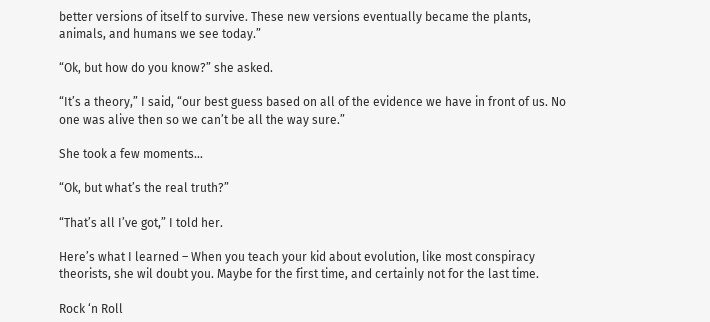better versions of itself to survive. These new versions eventually became the plants, animals, and humans we see today.”

“Ok, but how do you know?” she asked.

“It’s a theory,” I said, “our best guess based on all of the evidence we have in front of us. No one was alive then so we can’t be all the way sure.”

She took a few moments…

“Ok, but what’s the real truth?”

“That’s all I’ve got,” I told her.

Here’s what I learned – When you teach your kid about evolution, like most conspiracy theorists, she wil doubt you. Maybe for the first time, and certainly not for the last time.

Rock ‘n Roll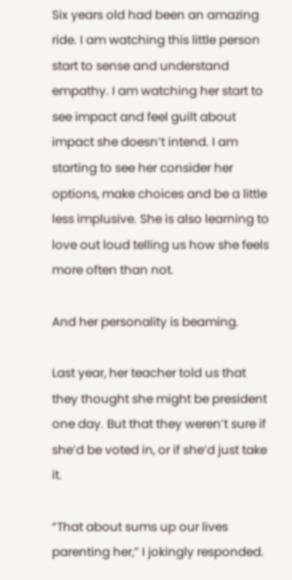Six years old had been an amazing ride. I am watching this little person start to sense and understand empathy. I am watching her start to see impact and feel guilt about impact she doesn’t intend. I am starting to see her consider her options, make choices and be a little less implusive. She is also learning to love out loud telling us how she feels more often than not.

And her personality is beaming.

Last year, her teacher told us that they thought she might be president one day. But that they weren’t sure if she’d be voted in, or if she’d just take it.

“That about sums up our lives parenting her,” I jokingly responded.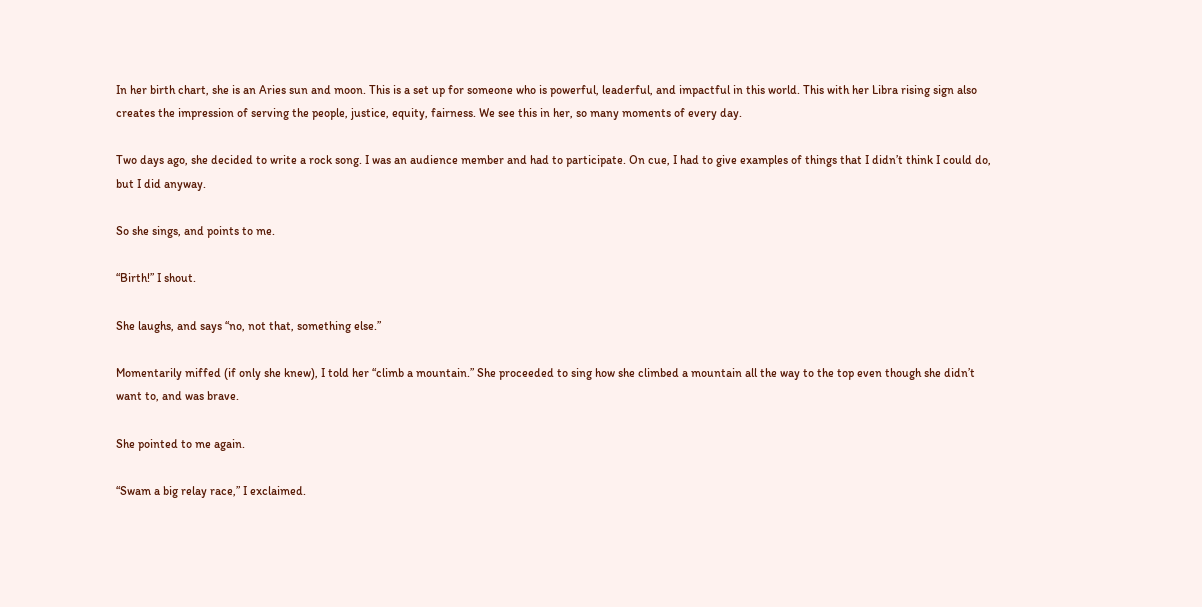In her birth chart, she is an Aries sun and moon. This is a set up for someone who is powerful, leaderful, and impactful in this world. This with her Libra rising sign also creates the impression of serving the people, justice, equity, fairness. We see this in her, so many moments of every day.

Two days ago, she decided to write a rock song. I was an audience member and had to participate. On cue, I had to give examples of things that I didn’t think I could do, but I did anyway.

So she sings, and points to me.

“Birth!” I shout.

She laughs, and says “no, not that, something else.”

Momentarily miffed (if only she knew), I told her “climb a mountain.” She proceeded to sing how she climbed a mountain all the way to the top even though she didn’t want to, and was brave.

She pointed to me again.

“Swam a big relay race,” I exclaimed.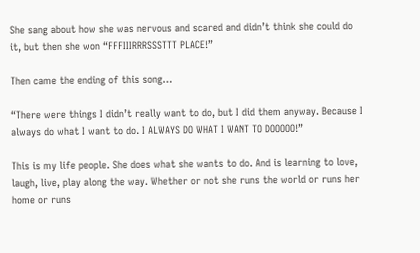She sang about how she was nervous and scared and didn’t think she could do it, but then she won “FFFIIIRRRSSSTTT PLACE!”

Then came the ending of this song…

“There were things I didn’t really want to do, but I did them anyway. Because I always do what I want to do. I ALWAYS DO WHAT I WANT TO DOOOOO!”

This is my life people. She does what she wants to do. And is learning to love, laugh, live, play along the way. Whether or not she runs the world or runs her home or runs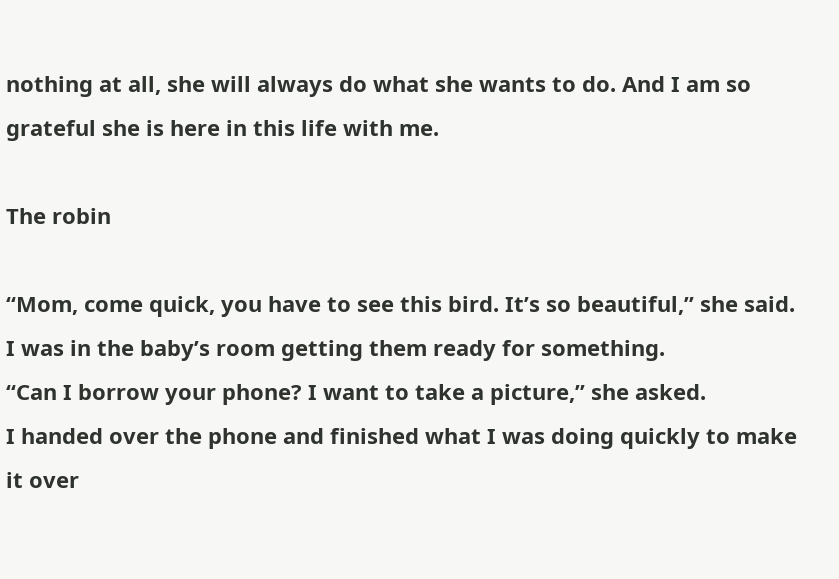nothing at all, she will always do what she wants to do. And I am so grateful she is here in this life with me.

The robin

“Mom, come quick, you have to see this bird. It’s so beautiful,” she said.
I was in the baby’s room getting them ready for something.
“Can I borrow your phone? I want to take a picture,” she asked.
I handed over the phone and finished what I was doing quickly to make it over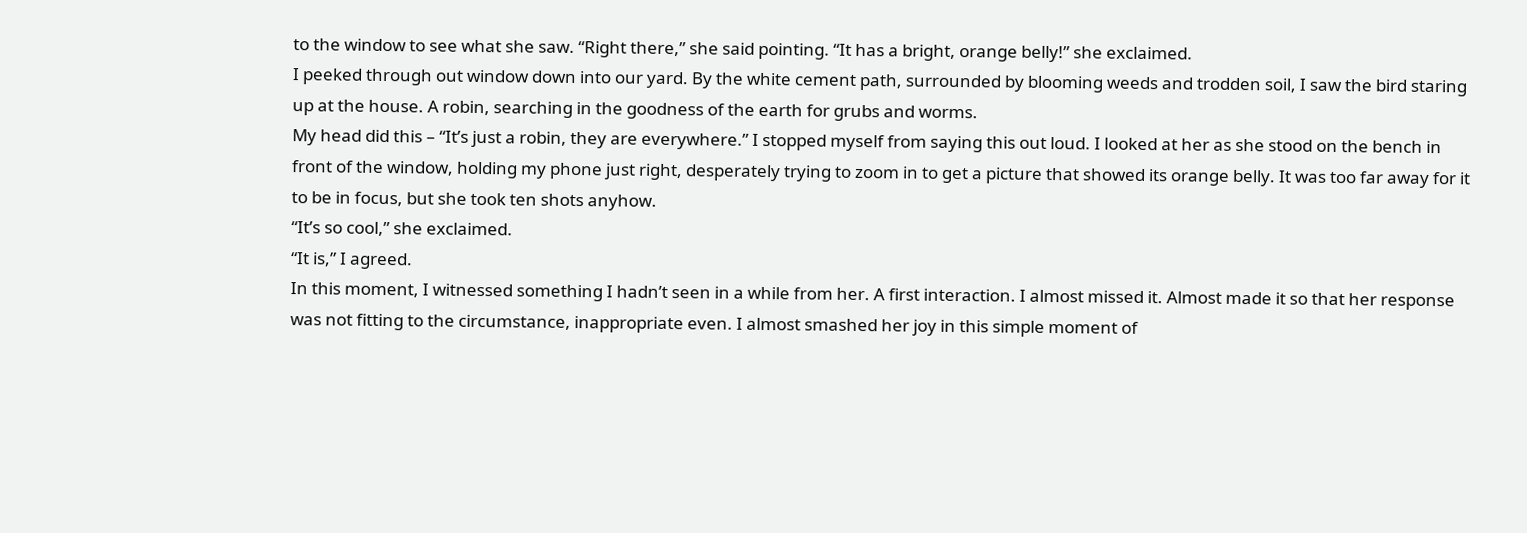to the window to see what she saw. “Right there,” she said pointing. “It has a bright, orange belly!” she exclaimed.
I peeked through out window down into our yard. By the white cement path, surrounded by blooming weeds and trodden soil, I saw the bird staring up at the house. A robin, searching in the goodness of the earth for grubs and worms.
My head did this – “It’s just a robin, they are everywhere.” I stopped myself from saying this out loud. I looked at her as she stood on the bench in front of the window, holding my phone just right, desperately trying to zoom in to get a picture that showed its orange belly. It was too far away for it to be in focus, but she took ten shots anyhow.
“It’s so cool,” she exclaimed.
“It is,” I agreed.
In this moment, I witnessed something I hadn’t seen in a while from her. A first interaction. I almost missed it. Almost made it so that her response was not fitting to the circumstance, inappropriate even. I almost smashed her joy in this simple moment of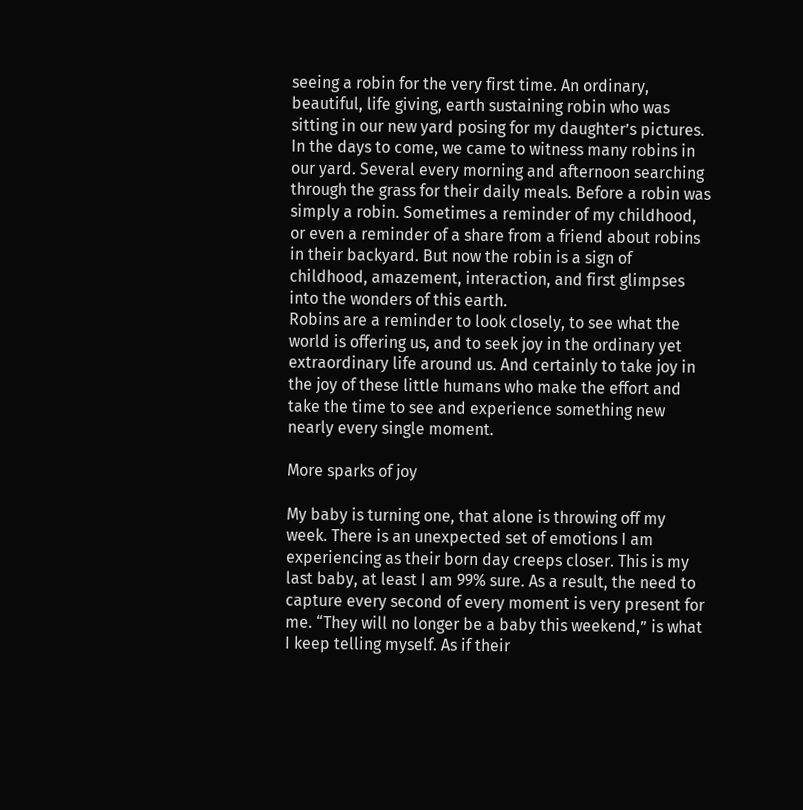seeing a robin for the very first time. An ordinary, beautiful, life giving, earth sustaining robin who was sitting in our new yard posing for my daughter’s pictures.
In the days to come, we came to witness many robins in our yard. Several every morning and afternoon searching through the grass for their daily meals. Before a robin was simply a robin. Sometimes a reminder of my childhood, or even a reminder of a share from a friend about robins in their backyard. But now the robin is a sign of childhood, amazement, interaction, and first glimpses into the wonders of this earth.
Robins are a reminder to look closely, to see what the world is offering us, and to seek joy in the ordinary yet extraordinary life around us. And certainly to take joy in the joy of these little humans who make the effort and take the time to see and experience something new nearly every single moment.

More sparks of joy

My baby is turning one, that alone is throwing off my week. There is an unexpected set of emotions I am experiencing as their born day creeps closer. This is my last baby, at least I am 99% sure. As a result, the need to capture every second of every moment is very present for me. “They will no longer be a baby this weekend,” is what I keep telling myself. As if their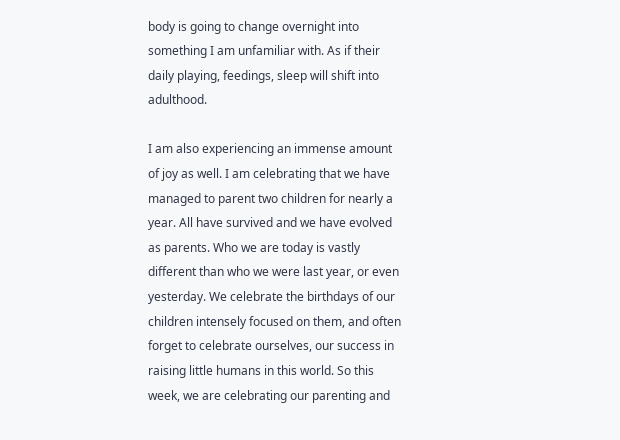body is going to change overnight into something I am unfamiliar with. As if their daily playing, feedings, sleep will shift into adulthood.

I am also experiencing an immense amount of joy as well. I am celebrating that we have managed to parent two children for nearly a year. All have survived and we have evolved as parents. Who we are today is vastly different than who we were last year, or even yesterday. We celebrate the birthdays of our children intensely focused on them, and often forget to celebrate ourselves, our success in raising little humans in this world. So this week, we are celebrating our parenting and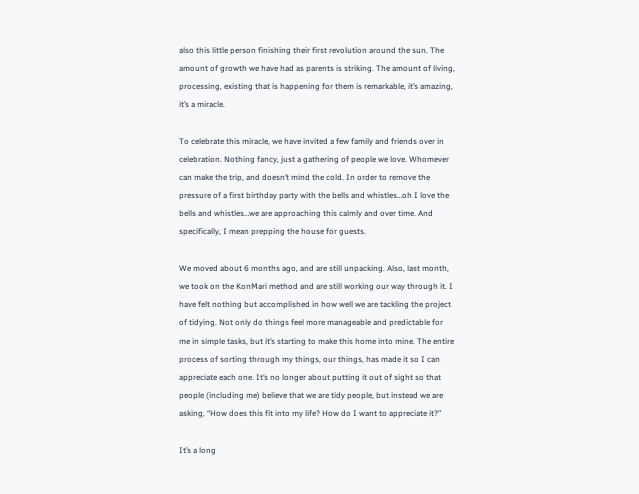also this little person finishing their first revolution around the sun. The amount of growth we have had as parents is striking. The amount of living, processing, existing that is happening for them is remarkable, it’s amazing, it’s a miracle.

To celebrate this miracle, we have invited a few family and friends over in celebration. Nothing fancy, just a gathering of people we love. Whomever can make the trip, and doesn’t mind the cold. In order to remove the pressure of a first birthday party with the bells and whistles…oh I love the bells and whistles…we are approaching this calmly and over time. And specifically, I mean prepping the house for guests.

We moved about 6 months ago, and are still unpacking. Also, last month, we took on the KonMari method and are still working our way through it. I have felt nothing but accomplished in how well we are tackling the project of tidying. Not only do things feel more manageable and predictable for me in simple tasks, but it’s starting to make this home into mine. The entire process of sorting through my things, our things, has made it so I can appreciate each one. It’s no longer about putting it out of sight so that people (including me) believe that we are tidy people, but instead we are asking, “How does this fit into my life? How do I want to appreciate it?”

It’s a long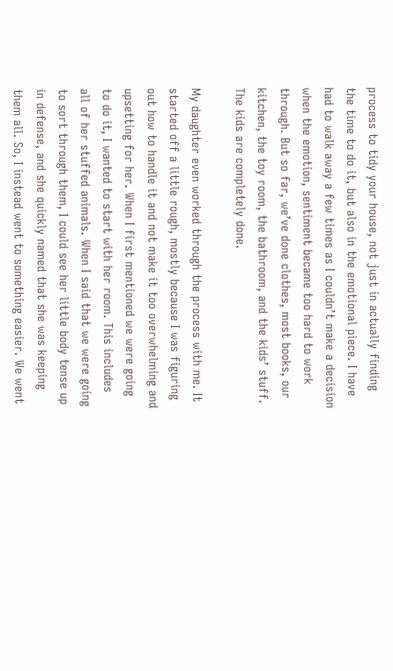process to tidy your house, not just in actually finding the time to do it, but also in the emotional piece. I have had to walk away a few times as I couldn’t make a decision when the emotion, sentiment became too hard to work through. But so far, we’ve done clothes, most books, our kitchen, the toy room, the bathroom, and the kids’ stuff. The kids are completely done.

My daughter even worked through the process with me. It started off a little rough, mostly because I was figuring out how to handle it and not make it too overwhelming and upsetting for her. When I first mentioned we were going to do it, I wanted to start with her room. This includes all of her stuffed animals. When I said that we were going to sort through them, I could see her little body tense up in defense, and she quickly named that she was keeping them all. So, I instead went to something easier. We went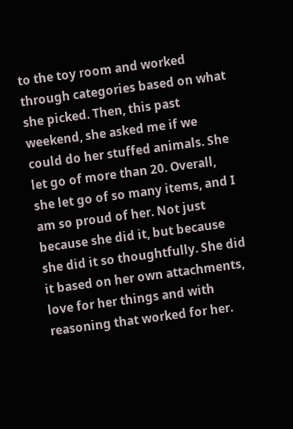to the toy room and worked through categories based on what she picked. Then, this past weekend, she asked me if we could do her stuffed animals. She let go of more than 20. Overall, she let go of so many items, and I am so proud of her. Not just because she did it, but because she did it so thoughtfully. She did it based on her own attachments, love for her things and with reasoning that worked for her.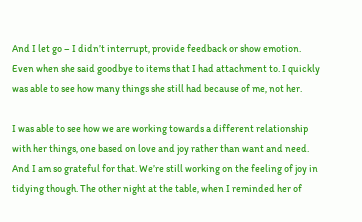And I let go – I didn’t interrupt, provide feedback or show emotion. Even when she said goodbye to items that I had attachment to. I quickly was able to see how many things she still had because of me, not her.

I was able to see how we are working towards a different relationship with her things, one based on love and joy rather than want and need. And I am so grateful for that. We’re still working on the feeling of joy in tidying though. The other night at the table, when I reminded her of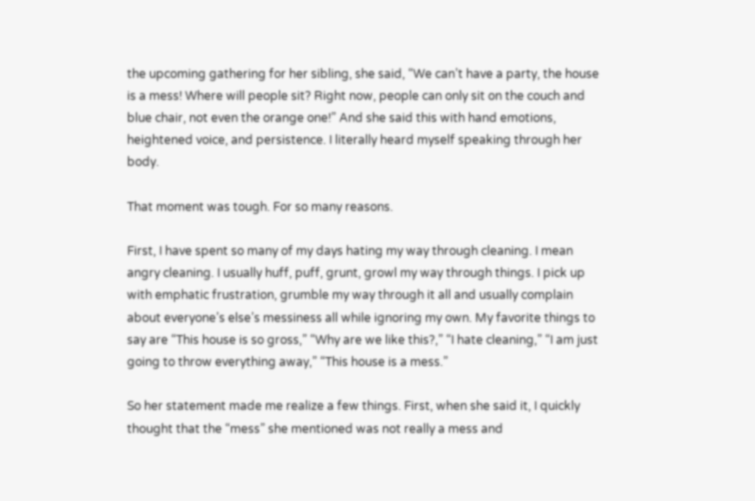the upcoming gathering for her sibling, she said, “We can’t have a party, the house is a mess! Where will people sit? Right now, people can only sit on the couch and blue chair, not even the orange one!” And she said this with hand emotions, heightened voice, and persistence. I literally heard myself speaking through her body.

That moment was tough. For so many reasons.

First, I have spent so many of my days hating my way through cleaning. I mean angry cleaning. I usually huff, puff, grunt, growl my way through things. I pick up with emphatic frustration, grumble my way through it all and usually complain about everyone’s else’s messiness all while ignoring my own. My favorite things to say are “This house is so gross,” “Why are we like this?,” “I hate cleaning,” “I am just going to throw everything away,” “This house is a mess.”

So her statement made me realize a few things. First, when she said it, I quickly thought that the “mess” she mentioned was not really a mess and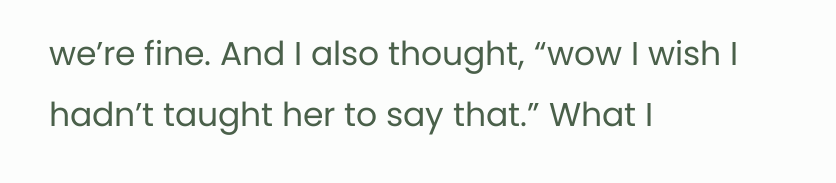we’re fine. And I also thought, “wow I wish I hadn’t taught her to say that.” What I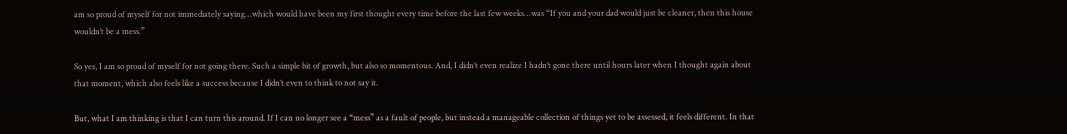am so proud of myself for not immediately saying…which would have been my first thought every time before the last few weeks…was “If you and your dad would just be cleaner, then this house wouldn’t be a mess.”

So yes, I am so proud of myself for not going there. Such a simple bit of growth, but also so momentous. And, I didn’t even realize I hadn’t gone there until hours later when I thought again about that moment, which also feels like a success because I didn’t even to think to not say it.

But, what I am thinking is that I can turn this around. If I can no longer see a “mess” as a fault of people, but instead a manageable collection of things yet to be assessed, it feels different. In that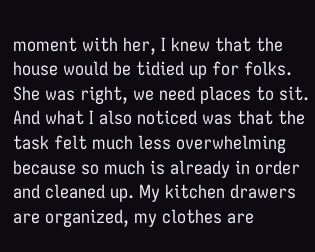moment with her, I knew that the house would be tidied up for folks. She was right, we need places to sit. And what I also noticed was that the task felt much less overwhelming because so much is already in order and cleaned up. My kitchen drawers are organized, my clothes are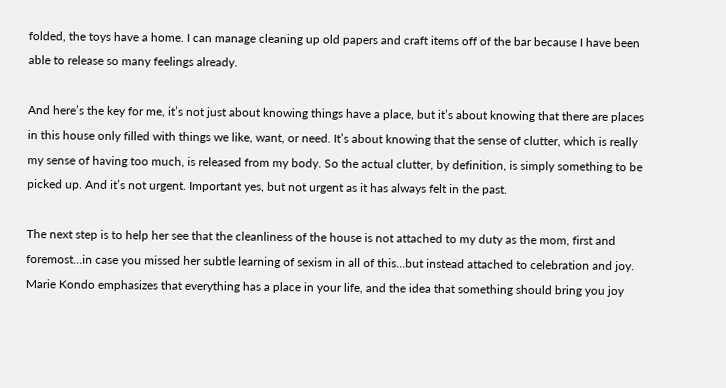folded, the toys have a home. I can manage cleaning up old papers and craft items off of the bar because I have been able to release so many feelings already.

And here’s the key for me, it’s not just about knowing things have a place, but it’s about knowing that there are places in this house only filled with things we like, want, or need. It’s about knowing that the sense of clutter, which is really my sense of having too much, is released from my body. So the actual clutter, by definition, is simply something to be picked up. And it’s not urgent. Important yes, but not urgent as it has always felt in the past.

The next step is to help her see that the cleanliness of the house is not attached to my duty as the mom, first and foremost…in case you missed her subtle learning of sexism in all of this…but instead attached to celebration and joy. Marie Kondo emphasizes that everything has a place in your life, and the idea that something should bring you joy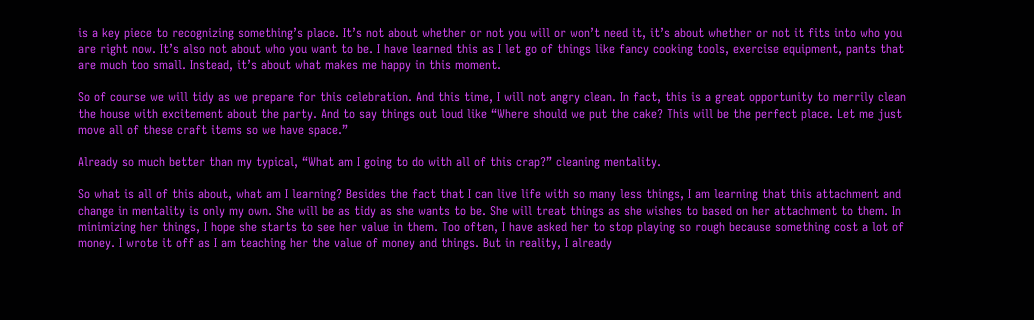is a key piece to recognizing something’s place. It’s not about whether or not you will or won’t need it, it’s about whether or not it fits into who you are right now. It’s also not about who you want to be. I have learned this as I let go of things like fancy cooking tools, exercise equipment, pants that are much too small. Instead, it’s about what makes me happy in this moment.

So of course we will tidy as we prepare for this celebration. And this time, I will not angry clean. In fact, this is a great opportunity to merrily clean the house with excitement about the party. And to say things out loud like “Where should we put the cake? This will be the perfect place. Let me just move all of these craft items so we have space.”

Already so much better than my typical, “What am I going to do with all of this crap?” cleaning mentality.

So what is all of this about, what am I learning? Besides the fact that I can live life with so many less things, I am learning that this attachment and change in mentality is only my own. She will be as tidy as she wants to be. She will treat things as she wishes to based on her attachment to them. In minimizing her things, I hope she starts to see her value in them. Too often, I have asked her to stop playing so rough because something cost a lot of money. I wrote it off as I am teaching her the value of money and things. But in reality, I already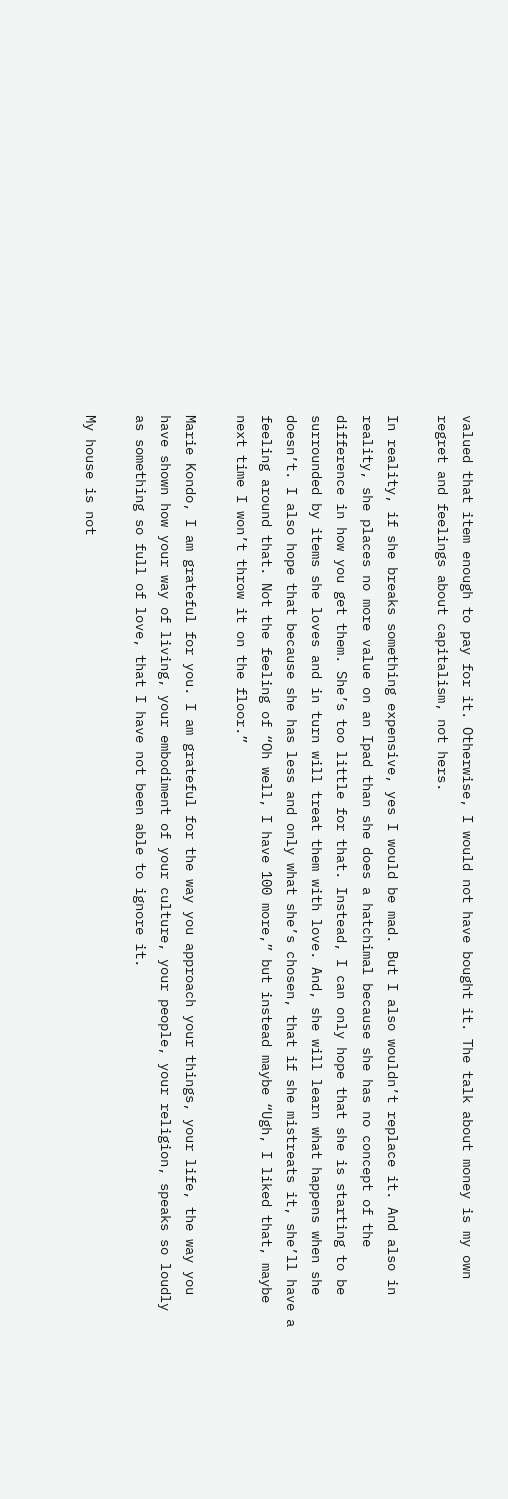valued that item enough to pay for it. Otherwise, I would not have bought it. The talk about money is my own regret and feelings about capitalism, not hers.

In reality, if she breaks something expensive, yes I would be mad. But I also wouldn’t replace it. And also in reality, she places no more value on an Ipad than she does a hatchimal because she has no concept of the difference in how you get them. She’s too little for that. Instead, I can only hope that she is starting to be surrounded by items she loves and in turn will treat them with love. And, she will learn what happens when she doesn’t. I also hope that because she has less and only what she’s chosen, that if she mistreats it, she’ll have a feeling around that. Not the feeling of “Oh well, I have 100 more,” but instead maybe “Ugh, I liked that, maybe next time I won’t throw it on the floor.”

Marie Kondo, I am grateful for you. I am grateful for the way you approach your things, your life, the way you have shown how your way of living, your embodiment of your culture, your people, your religion, speaks so loudly as something so full of love, that I have not been able to ignore it.

My house is not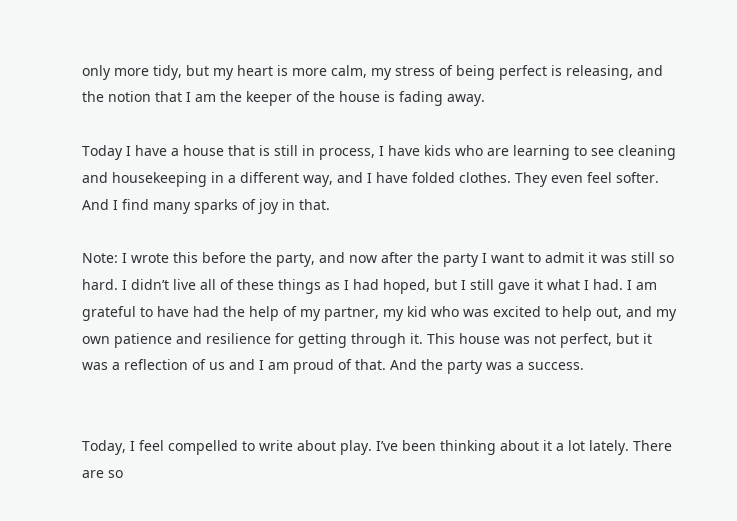only more tidy, but my heart is more calm, my stress of being perfect is releasing, and the notion that I am the keeper of the house is fading away.

Today I have a house that is still in process, I have kids who are learning to see cleaning and housekeeping in a different way, and I have folded clothes. They even feel softer. And I find many sparks of joy in that.

Note: I wrote this before the party, and now after the party I want to admit it was still so hard. I didn’t live all of these things as I had hoped, but I still gave it what I had. I am grateful to have had the help of my partner, my kid who was excited to help out, and my own patience and resilience for getting through it. This house was not perfect, but it was a reflection of us and I am proud of that. And the party was a success.


Today, I feel compelled to write about play. I’ve been thinking about it a lot lately. There are so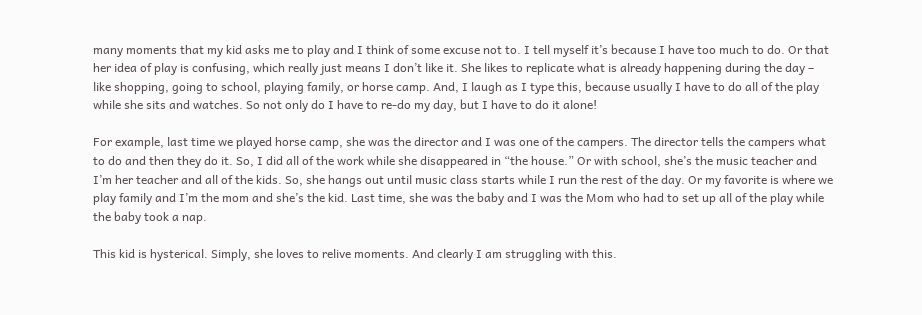many moments that my kid asks me to play and I think of some excuse not to. I tell myself it’s because I have too much to do. Or that her idea of play is confusing, which really just means I don’t like it. She likes to replicate what is already happening during the day – like shopping, going to school, playing family, or horse camp. And, I laugh as I type this, because usually I have to do all of the play while she sits and watches. So not only do I have to re-do my day, but I have to do it alone!

For example, last time we played horse camp, she was the director and I was one of the campers. The director tells the campers what to do and then they do it. So, I did all of the work while she disappeared in “the house.” Or with school, she’s the music teacher and I’m her teacher and all of the kids. So, she hangs out until music class starts while I run the rest of the day. Or my favorite is where we play family and I’m the mom and she’s the kid. Last time, she was the baby and I was the Mom who had to set up all of the play while the baby took a nap.

This kid is hysterical. Simply, she loves to relive moments. And clearly I am struggling with this.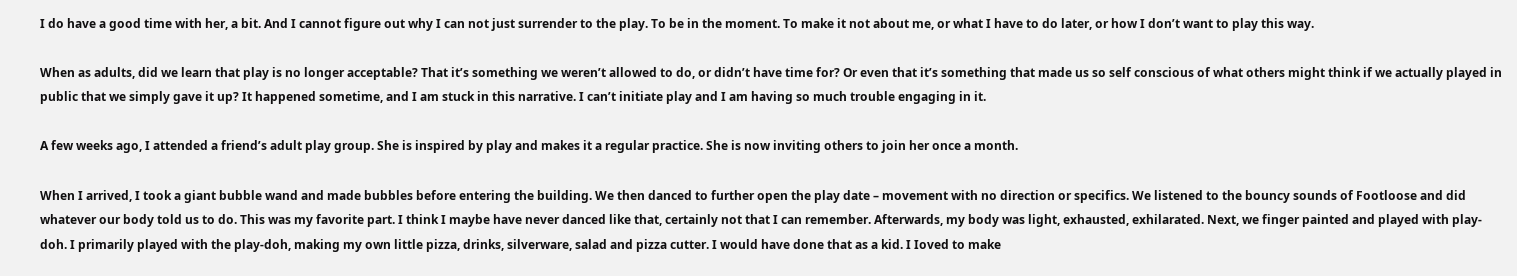I do have a good time with her, a bit. And I cannot figure out why I can not just surrender to the play. To be in the moment. To make it not about me, or what I have to do later, or how I don’t want to play this way.

When as adults, did we learn that play is no longer acceptable? That it’s something we weren’t allowed to do, or didn’t have time for? Or even that it’s something that made us so self conscious of what others might think if we actually played in public that we simply gave it up? It happened sometime, and I am stuck in this narrative. I can’t initiate play and I am having so much trouble engaging in it.

A few weeks ago, I attended a friend’s adult play group. She is inspired by play and makes it a regular practice. She is now inviting others to join her once a month.

When I arrived, I took a giant bubble wand and made bubbles before entering the building. We then danced to further open the play date – movement with no direction or specifics. We listened to the bouncy sounds of Footloose and did whatever our body told us to do. This was my favorite part. I think I maybe have never danced like that, certainly not that I can remember. Afterwards, my body was light, exhausted, exhilarated. Next, we finger painted and played with play-doh. I primarily played with the play-doh, making my own little pizza, drinks, silverware, salad and pizza cutter. I would have done that as a kid. I Ioved to make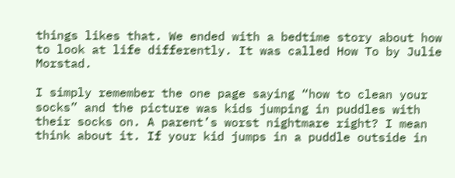things likes that. We ended with a bedtime story about how to look at life differently. It was called How To by Julie Morstad.

I simply remember the one page saying “how to clean your socks” and the picture was kids jumping in puddles with their socks on. A parent’s worst nightmare right? I mean think about it. If your kid jumps in a puddle outside in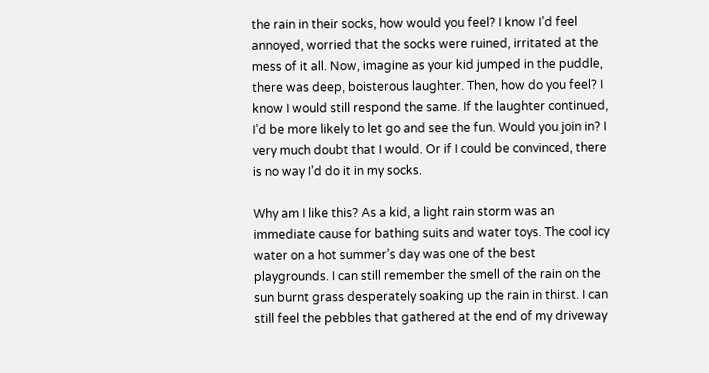the rain in their socks, how would you feel? I know I’d feel annoyed, worried that the socks were ruined, irritated at the mess of it all. Now, imagine as your kid jumped in the puddle, there was deep, boisterous laughter. Then, how do you feel? I know I would still respond the same. If the laughter continued, I’d be more likely to let go and see the fun. Would you join in? I very much doubt that I would. Or if I could be convinced, there is no way I’d do it in my socks.

Why am I like this? As a kid, a light rain storm was an immediate cause for bathing suits and water toys. The cool icy water on a hot summer’s day was one of the best playgrounds. I can still remember the smell of the rain on the sun burnt grass desperately soaking up the rain in thirst. I can still feel the pebbles that gathered at the end of my driveway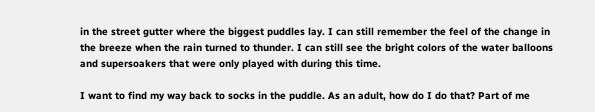in the street gutter where the biggest puddles lay. I can still remember the feel of the change in the breeze when the rain turned to thunder. I can still see the bright colors of the water balloons and supersoakers that were only played with during this time.

I want to find my way back to socks in the puddle. As an adult, how do I do that? Part of me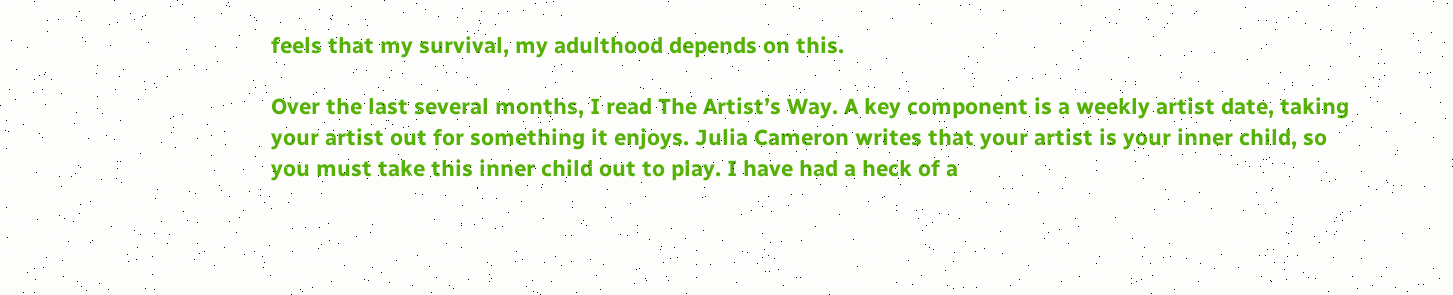feels that my survival, my adulthood depends on this.

Over the last several months, I read The Artist’s Way. A key component is a weekly artist date, taking your artist out for something it enjoys. Julia Cameron writes that your artist is your inner child, so you must take this inner child out to play. I have had a heck of a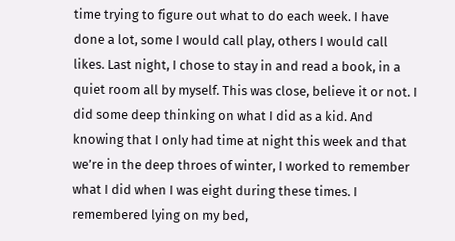time trying to figure out what to do each week. I have done a lot, some I would call play, others I would call likes. Last night, I chose to stay in and read a book, in a quiet room all by myself. This was close, believe it or not. I did some deep thinking on what I did as a kid. And knowing that I only had time at night this week and that we’re in the deep throes of winter, I worked to remember what I did when I was eight during these times. I remembered lying on my bed,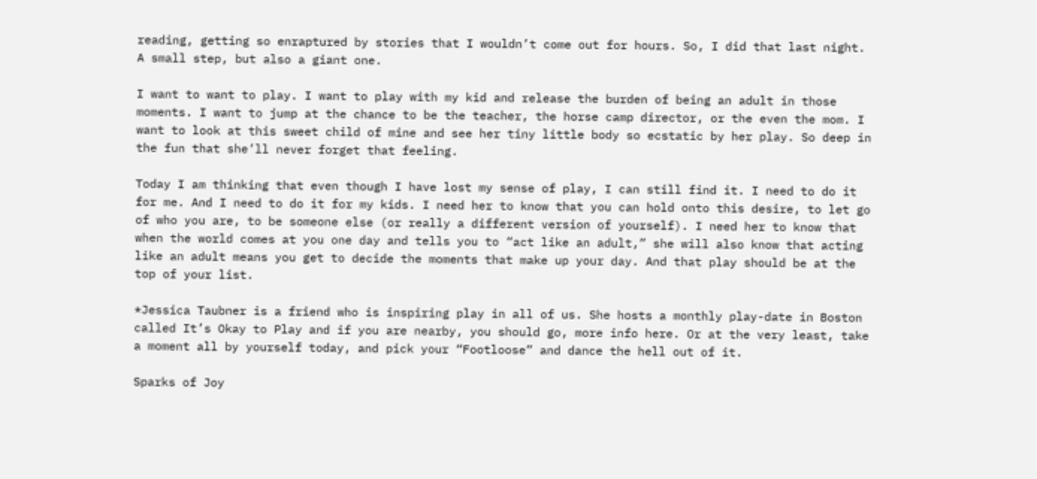reading, getting so enraptured by stories that I wouldn’t come out for hours. So, I did that last night. A small step, but also a giant one.

I want to want to play. I want to play with my kid and release the burden of being an adult in those moments. I want to jump at the chance to be the teacher, the horse camp director, or the even the mom. I want to look at this sweet child of mine and see her tiny little body so ecstatic by her play. So deep in the fun that she’ll never forget that feeling.

Today I am thinking that even though I have lost my sense of play, I can still find it. I need to do it for me. And I need to do it for my kids. I need her to know that you can hold onto this desire, to let go of who you are, to be someone else (or really a different version of yourself). I need her to know that when the world comes at you one day and tells you to “act like an adult,” she will also know that acting like an adult means you get to decide the moments that make up your day. And that play should be at the top of your list.

*Jessica Taubner is a friend who is inspiring play in all of us. She hosts a monthly play-date in Boston called It’s Okay to Play and if you are nearby, you should go, more info here. Or at the very least, take a moment all by yourself today, and pick your “Footloose” and dance the hell out of it.

Sparks of Joy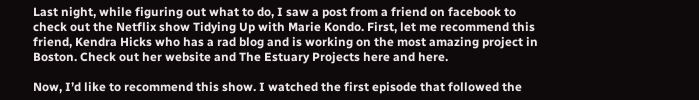Last night, while figuring out what to do, I saw a post from a friend on facebook to check out the Netflix show Tidying Up with Marie Kondo. First, let me recommend this friend, Kendra Hicks who has a rad blog and is working on the most amazing project in Boston. Check out her website and The Estuary Projects here and here.

Now, I’d like to recommend this show. I watched the first episode that followed the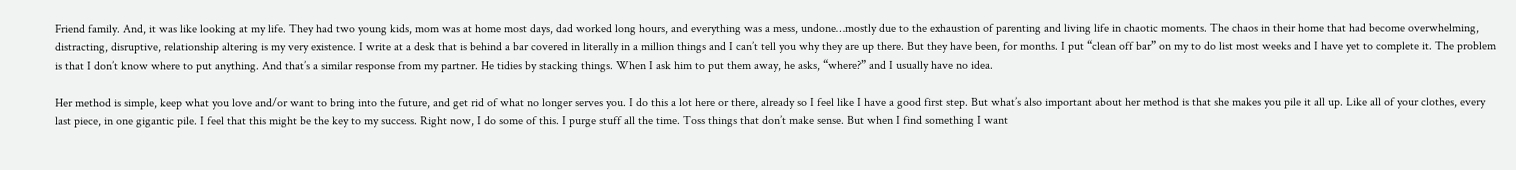Friend family. And, it was like looking at my life. They had two young kids, mom was at home most days, dad worked long hours, and everything was a mess, undone…mostly due to the exhaustion of parenting and living life in chaotic moments. The chaos in their home that had become overwhelming, distracting, disruptive, relationship altering is my very existence. I write at a desk that is behind a bar covered in literally in a million things and I can’t tell you why they are up there. But they have been, for months. I put “clean off bar” on my to do list most weeks and I have yet to complete it. The problem is that I don’t know where to put anything. And that’s a similar response from my partner. He tidies by stacking things. When I ask him to put them away, he asks, “where?” and I usually have no idea.

Her method is simple, keep what you love and/or want to bring into the future, and get rid of what no longer serves you. I do this a lot here or there, already so I feel like I have a good first step. But what’s also important about her method is that she makes you pile it all up. Like all of your clothes, every last piece, in one gigantic pile. I feel that this might be the key to my success. Right now, I do some of this. I purge stuff all the time. Toss things that don’t make sense. But when I find something I want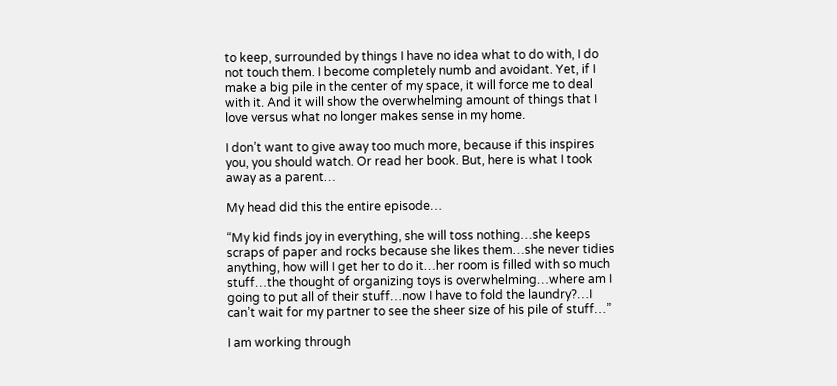to keep, surrounded by things I have no idea what to do with, I do not touch them. I become completely numb and avoidant. Yet, if I make a big pile in the center of my space, it will force me to deal with it. And it will show the overwhelming amount of things that I love versus what no longer makes sense in my home.

I don’t want to give away too much more, because if this inspires you, you should watch. Or read her book. But, here is what I took away as a parent…

My head did this the entire episode…

“My kid finds joy in everything, she will toss nothing…she keeps scraps of paper and rocks because she likes them…she never tidies anything, how will I get her to do it…her room is filled with so much stuff…the thought of organizing toys is overwhelming…where am I going to put all of their stuff…now I have to fold the laundry?…I can’t wait for my partner to see the sheer size of his pile of stuff…”

I am working through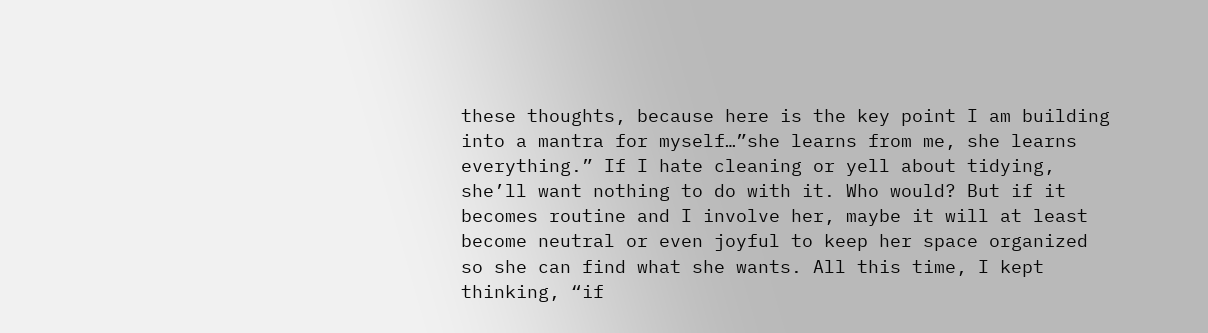these thoughts, because here is the key point I am building into a mantra for myself…”she learns from me, she learns everything.” If I hate cleaning or yell about tidying, she’ll want nothing to do with it. Who would? But if it becomes routine and I involve her, maybe it will at least become neutral or even joyful to keep her space organized so she can find what she wants. All this time, I kept thinking, “if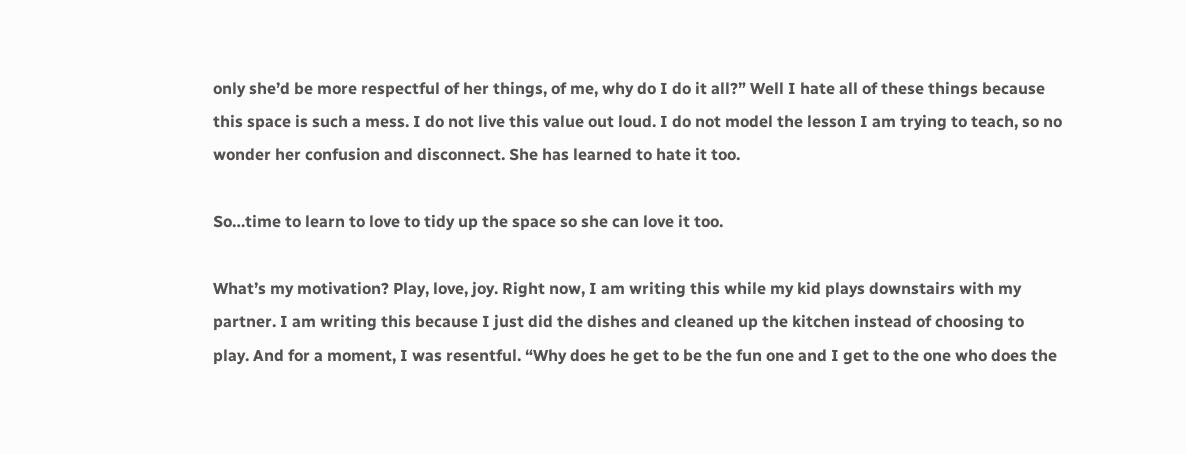only she’d be more respectful of her things, of me, why do I do it all?” Well I hate all of these things because this space is such a mess. I do not live this value out loud. I do not model the lesson I am trying to teach, so no wonder her confusion and disconnect. She has learned to hate it too.

So…time to learn to love to tidy up the space so she can love it too.

What’s my motivation? Play, love, joy. Right now, I am writing this while my kid plays downstairs with my partner. I am writing this because I just did the dishes and cleaned up the kitchen instead of choosing to play. And for a moment, I was resentful. “Why does he get to be the fun one and I get to the one who does the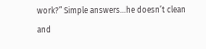work?” Simple answers…he doesn’t clean and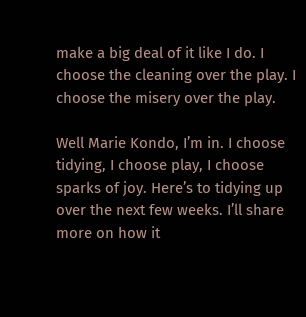make a big deal of it like I do. I choose the cleaning over the play. I choose the misery over the play.

Well Marie Kondo, I’m in. I choose tidying, I choose play, I choose sparks of joy. Here’s to tidying up over the next few weeks. I’ll share more on how it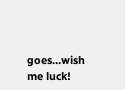goes…wish me luck!